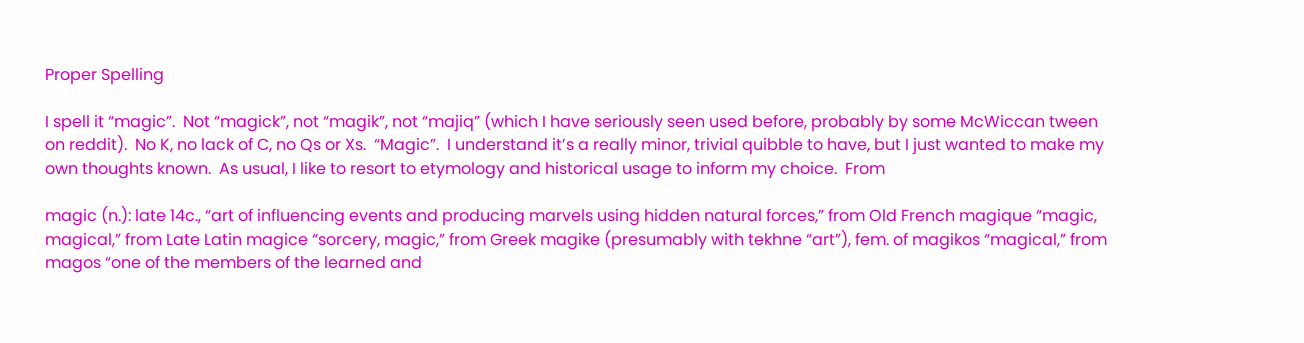Proper Spelling

I spell it “magic”.  Not “magick”, not “magik”, not “majiq” (which I have seriously seen used before, probably by some McWiccan tween on reddit).  No K, no lack of C, no Qs or Xs.  “Magic”.  I understand it’s a really minor, trivial quibble to have, but I just wanted to make my own thoughts known.  As usual, I like to resort to etymology and historical usage to inform my choice.  From

magic (n.): late 14c., “art of influencing events and producing marvels using hidden natural forces,” from Old French magique “magic, magical,” from Late Latin magice “sorcery, magic,” from Greek magike (presumably with tekhne “art”), fem. of magikos “magical,” from magos “one of the members of the learned and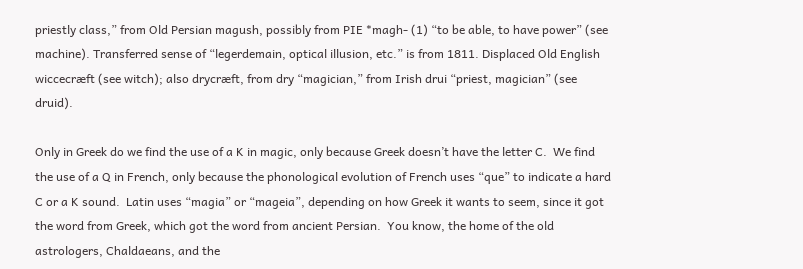priestly class,” from Old Persian magush, possibly from PIE *magh- (1) “to be able, to have power” (see machine). Transferred sense of “legerdemain, optical illusion, etc.” is from 1811. Displaced Old English wiccecræft (see witch); also drycræft, from dry “magician,” from Irish drui “priest, magician” (see druid).

Only in Greek do we find the use of a K in magic, only because Greek doesn’t have the letter C.  We find the use of a Q in French, only because the phonological evolution of French uses “que” to indicate a hard C or a K sound.  Latin uses “magia” or “mageia”, depending on how Greek it wants to seem, since it got the word from Greek, which got the word from ancient Persian.  You know, the home of the old astrologers, Chaldaeans, and the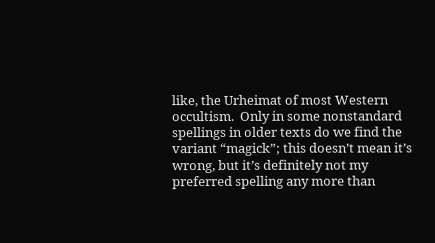like, the Urheimat of most Western occultism.  Only in some nonstandard spellings in older texts do we find the variant “magick”; this doesn’t mean it’s wrong, but it’s definitely not my preferred spelling any more than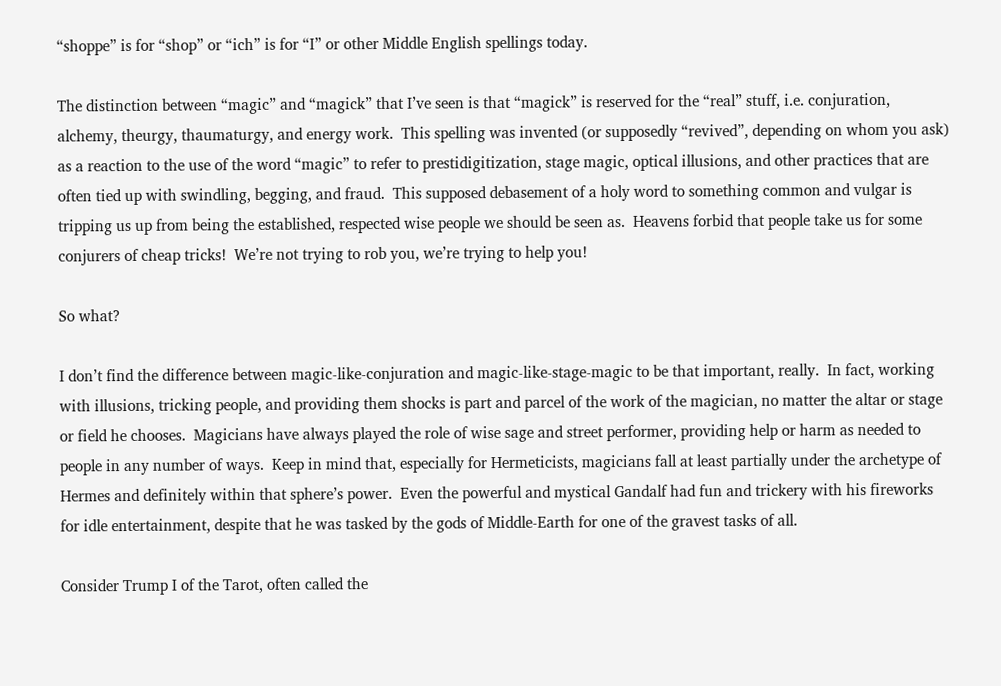“shoppe” is for “shop” or “ich” is for “I” or other Middle English spellings today.

The distinction between “magic” and “magick” that I’ve seen is that “magick” is reserved for the “real” stuff, i.e. conjuration, alchemy, theurgy, thaumaturgy, and energy work.  This spelling was invented (or supposedly “revived”, depending on whom you ask) as a reaction to the use of the word “magic” to refer to prestidigitization, stage magic, optical illusions, and other practices that are often tied up with swindling, begging, and fraud.  This supposed debasement of a holy word to something common and vulgar is tripping us up from being the established, respected wise people we should be seen as.  Heavens forbid that people take us for some conjurers of cheap tricks!  We’re not trying to rob you, we’re trying to help you!

So what?

I don’t find the difference between magic-like-conjuration and magic-like-stage-magic to be that important, really.  In fact, working with illusions, tricking people, and providing them shocks is part and parcel of the work of the magician, no matter the altar or stage or field he chooses.  Magicians have always played the role of wise sage and street performer, providing help or harm as needed to people in any number of ways.  Keep in mind that, especially for Hermeticists, magicians fall at least partially under the archetype of Hermes and definitely within that sphere’s power.  Even the powerful and mystical Gandalf had fun and trickery with his fireworks for idle entertainment, despite that he was tasked by the gods of Middle-Earth for one of the gravest tasks of all.

Consider Trump I of the Tarot, often called the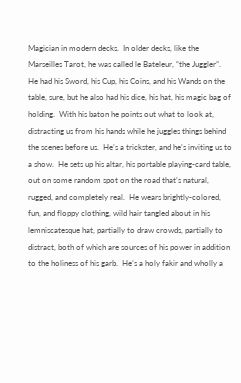Magician in modern decks.  In older decks, like the Marseilles Tarot, he was called le Bateleur, “the Juggler”.  He had his Sword, his Cup, his Coins, and his Wands on the table, sure, but he also had his dice, his hat, his magic bag of holding.  With his baton he points out what to look at, distracting us from his hands while he juggles things behind the scenes before us.  He’s a trickster, and he’s inviting us to a show.  He sets up his altar, his portable playing-card table, out on some random spot on the road that’s natural, rugged, and completely real.  He wears brightly-colored, fun, and floppy clothing, wild hair tangled about in his lemniscatesque hat, partially to draw crowds, partially to distract, both of which are sources of his power in addition to the holiness of his garb.  He’s a holy fakir and wholly a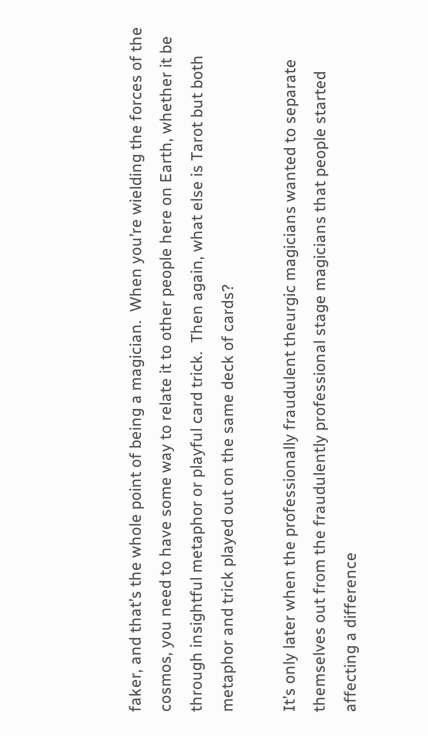faker, and that’s the whole point of being a magician.  When you’re wielding the forces of the cosmos, you need to have some way to relate it to other people here on Earth, whether it be through insightful metaphor or playful card trick.  Then again, what else is Tarot but both metaphor and trick played out on the same deck of cards?

It’s only later when the professionally fraudulent theurgic magicians wanted to separate themselves out from the fraudulently professional stage magicians that people started affecting a difference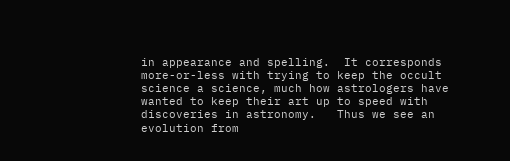in appearance and spelling.  It corresponds more-or-less with trying to keep the occult science a science, much how astrologers have wanted to keep their art up to speed with discoveries in astronomy.   Thus we see an evolution from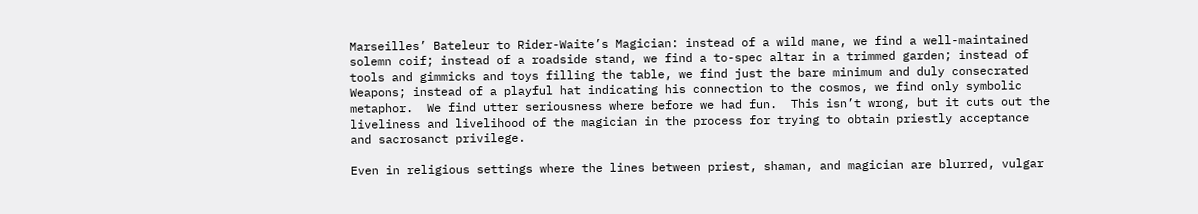Marseilles’ Bateleur to Rider-Waite’s Magician: instead of a wild mane, we find a well-maintained solemn coif; instead of a roadside stand, we find a to-spec altar in a trimmed garden; instead of tools and gimmicks and toys filling the table, we find just the bare minimum and duly consecrated Weapons; instead of a playful hat indicating his connection to the cosmos, we find only symbolic metaphor.  We find utter seriousness where before we had fun.  This isn’t wrong, but it cuts out the liveliness and livelihood of the magician in the process for trying to obtain priestly acceptance and sacrosanct privilege.

Even in religious settings where the lines between priest, shaman, and magician are blurred, vulgar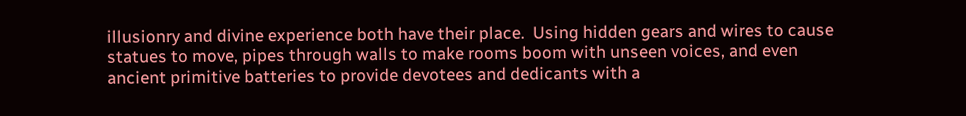illusionry and divine experience both have their place.  Using hidden gears and wires to cause statues to move, pipes through walls to make rooms boom with unseen voices, and even ancient primitive batteries to provide devotees and dedicants with a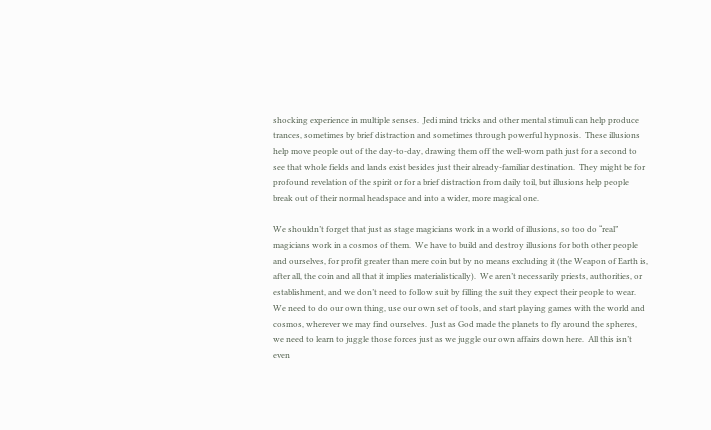shocking experience in multiple senses.  Jedi mind tricks and other mental stimuli can help produce trances, sometimes by brief distraction and sometimes through powerful hypnosis.  These illusions help move people out of the day-to-day, drawing them off the well-worn path just for a second to see that whole fields and lands exist besides just their already-familiar destination.  They might be for profound revelation of the spirit or for a brief distraction from daily toil, but illusions help people break out of their normal headspace and into a wider, more magical one.

We shouldn’t forget that just as stage magicians work in a world of illusions, so too do “real” magicians work in a cosmos of them.  We have to build and destroy illusions for both other people and ourselves, for profit greater than mere coin but by no means excluding it (the Weapon of Earth is, after all, the coin and all that it implies materialistically).  We aren’t necessarily priests, authorities, or establishment, and we don’t need to follow suit by filling the suit they expect their people to wear.  We need to do our own thing, use our own set of tools, and start playing games with the world and cosmos, wherever we may find ourselves.  Just as God made the planets to fly around the spheres, we need to learn to juggle those forces just as we juggle our own affairs down here.  All this isn’t even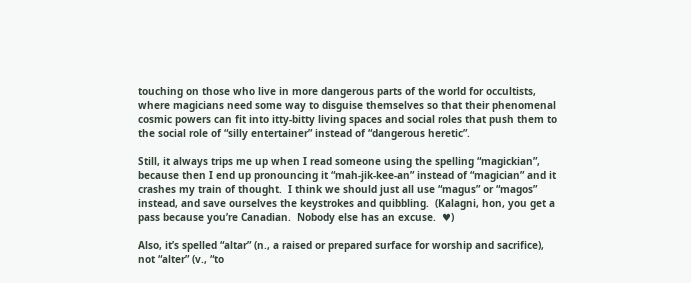touching on those who live in more dangerous parts of the world for occultists, where magicians need some way to disguise themselves so that their phenomenal cosmic powers can fit into itty-bitty living spaces and social roles that push them to the social role of “silly entertainer” instead of “dangerous heretic”.

Still, it always trips me up when I read someone using the spelling “magickian”, because then I end up pronouncing it “mah-jik-kee-an” instead of “magician” and it crashes my train of thought.  I think we should just all use “magus” or “magos” instead, and save ourselves the keystrokes and quibbling.  (Kalagni, hon, you get a pass because you’re Canadian.  Nobody else has an excuse.  ♥)

Also, it’s spelled “altar” (n., a raised or prepared surface for worship and sacrifice), not “alter” (v., “to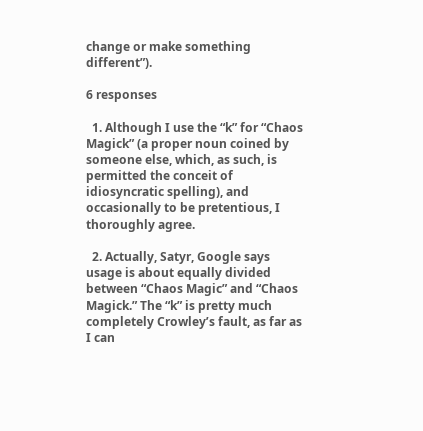change or make something different”).

6 responses

  1. Although I use the “k” for “Chaos Magick” (a proper noun coined by someone else, which, as such, is permitted the conceit of idiosyncratic spelling), and occasionally to be pretentious, I thoroughly agree.

  2. Actually, Satyr, Google says usage is about equally divided between “Chaos Magic” and “Chaos Magick.” The “k” is pretty much completely Crowley’s fault, as far as I can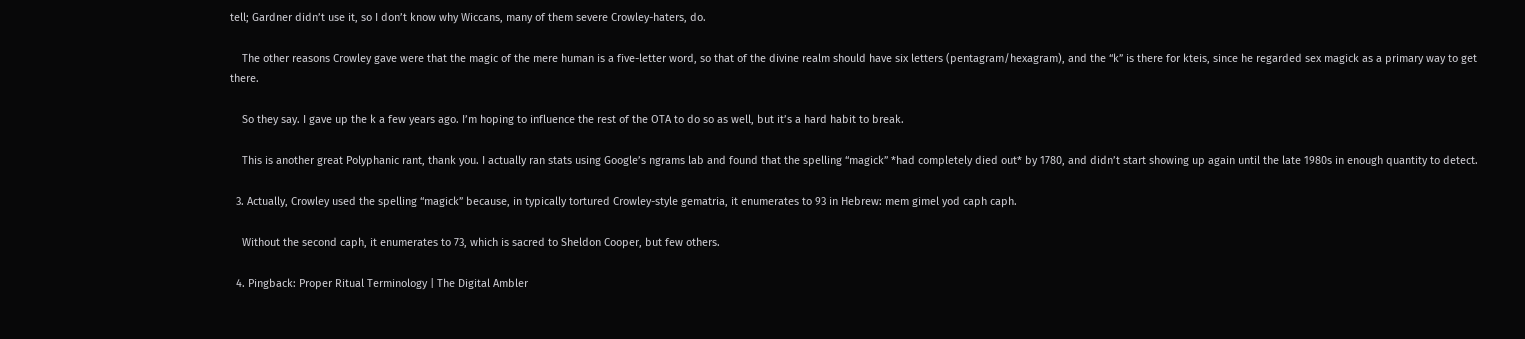tell; Gardner didn’t use it, so I don’t know why Wiccans, many of them severe Crowley-haters, do.

    The other reasons Crowley gave were that the magic of the mere human is a five-letter word, so that of the divine realm should have six letters (pentagram/hexagram), and the “k” is there for kteis, since he regarded sex magick as a primary way to get there.

    So they say. I gave up the k a few years ago. I’m hoping to influence the rest of the OTA to do so as well, but it’s a hard habit to break.

    This is another great Polyphanic rant, thank you. I actually ran stats using Google’s ngrams lab and found that the spelling “magick” *had completely died out* by 1780, and didn’t start showing up again until the late 1980s in enough quantity to detect.

  3. Actually, Crowley used the spelling “magick” because, in typically tortured Crowley-style gematria, it enumerates to 93 in Hebrew: mem gimel yod caph caph.

    Without the second caph, it enumerates to 73, which is sacred to Sheldon Cooper, but few others.

  4. Pingback: Proper Ritual Terminology | The Digital Ambler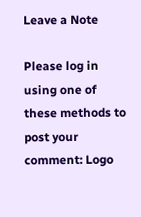Leave a Note

Please log in using one of these methods to post your comment: Logo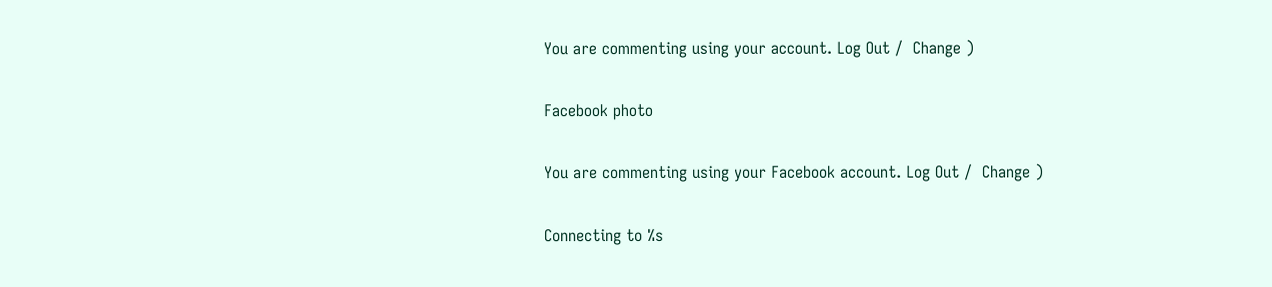You are commenting using your account. Log Out /  Change )

Facebook photo

You are commenting using your Facebook account. Log Out /  Change )

Connecting to %s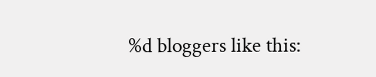%d bloggers like this: